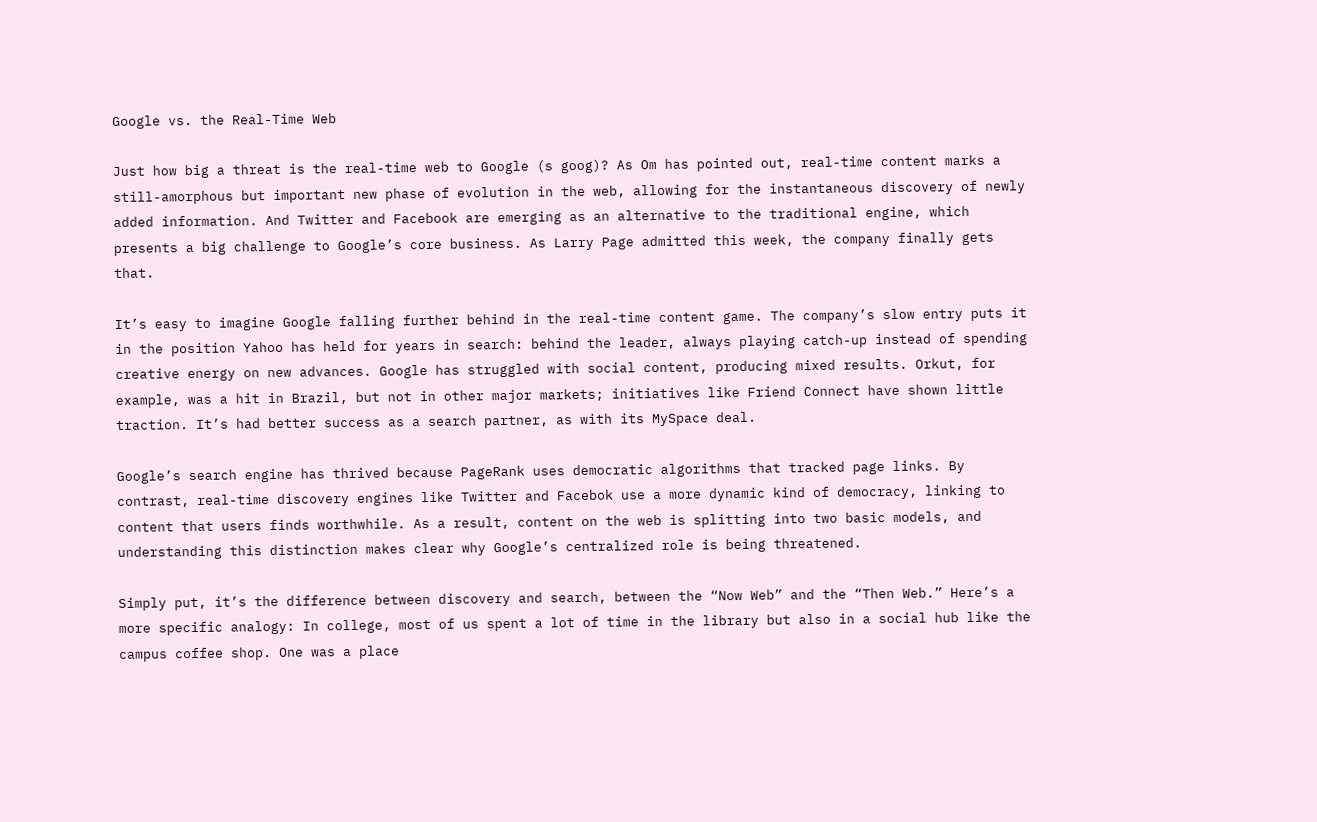Google vs. the Real-Time Web

Just how big a threat is the real-time web to Google (s goog)? As Om has pointed out, real-time content marks a still-amorphous but important new phase of evolution in the web, allowing for the instantaneous discovery of newly added information. And Twitter and Facebook are emerging as an alternative to the traditional engine, which presents a big challenge to Google’s core business. As Larry Page admitted this week, the company finally gets that.

It’s easy to imagine Google falling further behind in the real-time content game. The company’s slow entry puts it in the position Yahoo has held for years in search: behind the leader, always playing catch-up instead of spending creative energy on new advances. Google has struggled with social content, producing mixed results. Orkut, for example, was a hit in Brazil, but not in other major markets; initiatives like Friend Connect have shown little traction. It’s had better success as a search partner, as with its MySpace deal.

Google’s search engine has thrived because PageRank uses democratic algorithms that tracked page links. By contrast, real-time discovery engines like Twitter and Facebok use a more dynamic kind of democracy, linking to content that users finds worthwhile. As a result, content on the web is splitting into two basic models, and understanding this distinction makes clear why Google’s centralized role is being threatened.

Simply put, it’s the difference between discovery and search, between the “Now Web” and the “Then Web.” Here’s a more specific analogy: In college, most of us spent a lot of time in the library but also in a social hub like the campus coffee shop. One was a place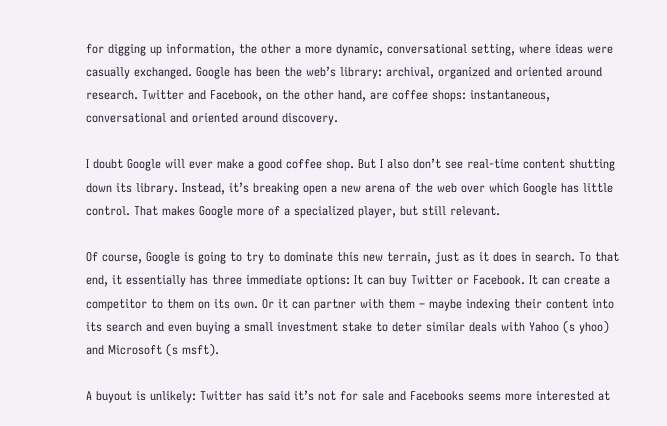for digging up information, the other a more dynamic, conversational setting, where ideas were casually exchanged. Google has been the web’s library: archival, organized and oriented around research. Twitter and Facebook, on the other hand, are coffee shops: instantaneous, conversational and oriented around discovery.

I doubt Google will ever make a good coffee shop. But I also don’t see real-time content shutting down its library. Instead, it’s breaking open a new arena of the web over which Google has little control. That makes Google more of a specialized player, but still relevant.

Of course, Google is going to try to dominate this new terrain, just as it does in search. To that end, it essentially has three immediate options: It can buy Twitter or Facebook. It can create a competitor to them on its own. Or it can partner with them – maybe indexing their content into its search and even buying a small investment stake to deter similar deals with Yahoo (s yhoo) and Microsoft (s msft).

A buyout is unlikely: Twitter has said it’s not for sale and Facebooks seems more interested at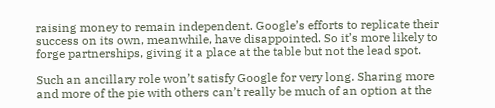raising money to remain independent. Google’s efforts to replicate their success on its own, meanwhile, have disappointed. So it’s more likely to forge partnerships, giving it a place at the table but not the lead spot.

Such an ancillary role won’t satisfy Google for very long. Sharing more and more of the pie with others can’t really be much of an option at the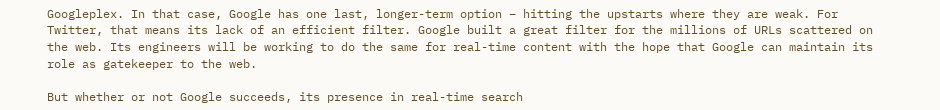Googleplex. In that case, Google has one last, longer-term option – hitting the upstarts where they are weak. For Twitter, that means its lack of an efficient filter. Google built a great filter for the millions of URLs scattered on the web. Its engineers will be working to do the same for real-time content with the hope that Google can maintain its role as gatekeeper to the web.

But whether or not Google succeeds, its presence in real-time search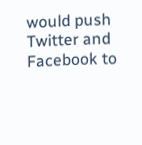would push Twitter and Facebook to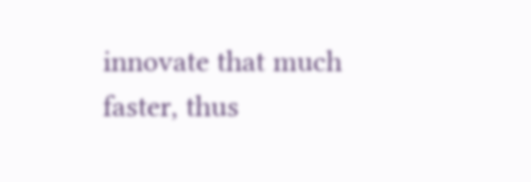innovate that much faster, thus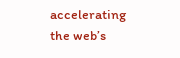accelerating the web’s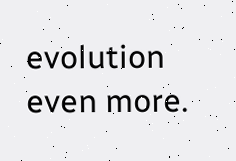evolution even more.